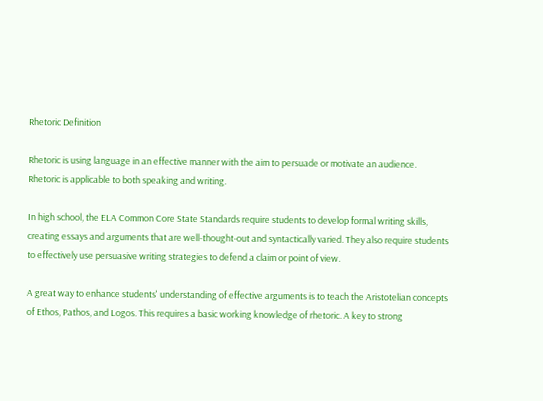Rhetoric Definition

Rhetoric is using language in an effective manner with the aim to persuade or motivate an audience. Rhetoric is applicable to both speaking and writing.

In high school, the ELA Common Core State Standards require students to develop formal writing skills, creating essays and arguments that are well-thought-out and syntactically varied. They also require students to effectively use persuasive writing strategies to defend a claim or point of view.

A great way to enhance students' understanding of effective arguments is to teach the Aristotelian concepts of Ethos, Pathos, and Logos. This requires a basic working knowledge of rhetoric. A key to strong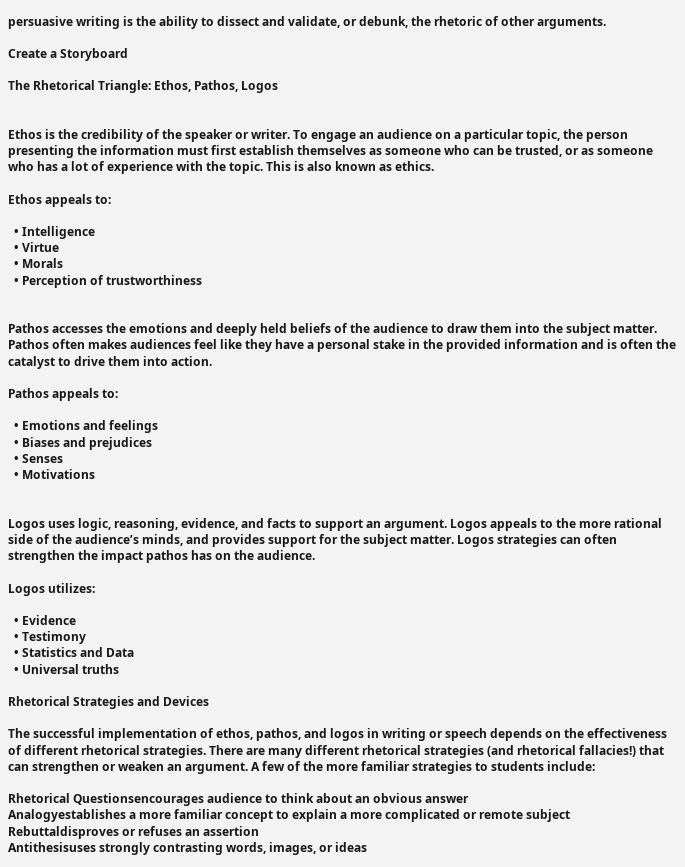persuasive writing is the ability to dissect and validate, or debunk, the rhetoric of other arguments.

Create a Storyboard

The Rhetorical Triangle: Ethos, Pathos, Logos


Ethos is the credibility of the speaker or writer. To engage an audience on a particular topic, the person presenting the information must first establish themselves as someone who can be trusted, or as someone who has a lot of experience with the topic. This is also known as ethics.

Ethos appeals to:

  • Intelligence
  • Virtue
  • Morals
  • Perception of trustworthiness


Pathos accesses the emotions and deeply held beliefs of the audience to draw them into the subject matter. Pathos often makes audiences feel like they have a personal stake in the provided information and is often the catalyst to drive them into action.

Pathos appeals to:

  • Emotions and feelings
  • Biases and prejudices
  • Senses
  • Motivations


Logos uses logic, reasoning, evidence, and facts to support an argument. Logos appeals to the more rational side of the audience’s minds, and provides support for the subject matter. Logos strategies can often strengthen the impact pathos has on the audience.

Logos utilizes:

  • Evidence
  • Testimony
  • Statistics and Data
  • Universal truths

Rhetorical Strategies and Devices

The successful implementation of ethos, pathos, and logos in writing or speech depends on the effectiveness of different rhetorical strategies. There are many different rhetorical strategies (and rhetorical fallacies!) that can strengthen or weaken an argument. A few of the more familiar strategies to students include:

Rhetorical Questionsencourages audience to think about an obvious answer
Analogyestablishes a more familiar concept to explain a more complicated or remote subject
Rebuttaldisproves or refuses an assertion
Antithesisuses strongly contrasting words, images, or ideas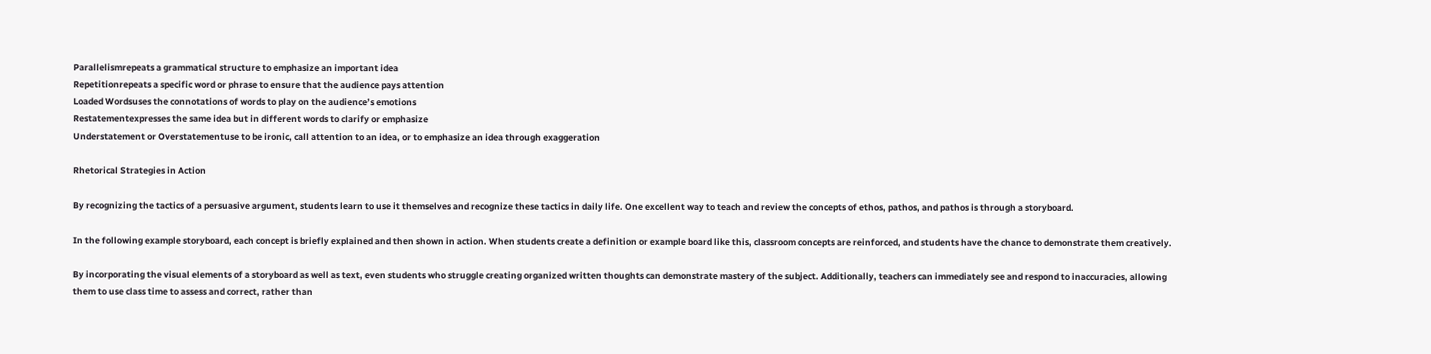Parallelismrepeats a grammatical structure to emphasize an important idea
Repetitionrepeats a specific word or phrase to ensure that the audience pays attention
Loaded Wordsuses the connotations of words to play on the audience’s emotions
Restatementexpresses the same idea but in different words to clarify or emphasize
Understatement or Overstatementuse to be ironic, call attention to an idea, or to emphasize an idea through exaggeration

Rhetorical Strategies in Action

By recognizing the tactics of a persuasive argument, students learn to use it themselves and recognize these tactics in daily life. One excellent way to teach and review the concepts of ethos, pathos, and pathos is through a storyboard.

In the following example storyboard, each concept is briefly explained and then shown in action. When students create a definition or example board like this, classroom concepts are reinforced, and students have the chance to demonstrate them creatively.

By incorporating the visual elements of a storyboard as well as text, even students who struggle creating organized written thoughts can demonstrate mastery of the subject. Additionally, teachers can immediately see and respond to inaccuracies, allowing them to use class time to assess and correct, rather than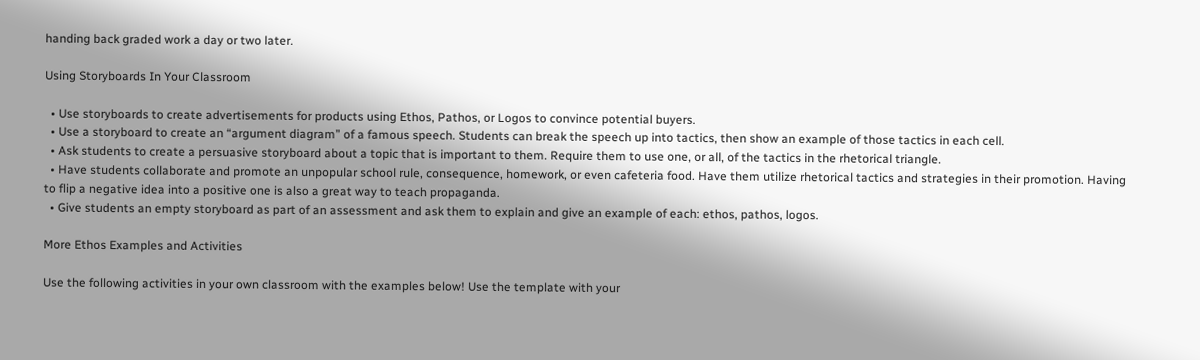handing back graded work a day or two later.

Using Storyboards In Your Classroom

  • Use storyboards to create advertisements for products using Ethos, Pathos, or Logos to convince potential buyers.
  • Use a storyboard to create an “argument diagram” of a famous speech. Students can break the speech up into tactics, then show an example of those tactics in each cell.
  • Ask students to create a persuasive storyboard about a topic that is important to them. Require them to use one, or all, of the tactics in the rhetorical triangle.
  • Have students collaborate and promote an unpopular school rule, consequence, homework, or even cafeteria food. Have them utilize rhetorical tactics and strategies in their promotion. Having to flip a negative idea into a positive one is also a great way to teach propaganda.
  • Give students an empty storyboard as part of an assessment and ask them to explain and give an example of each: ethos, pathos, logos.

More Ethos Examples and Activities

Use the following activities in your own classroom with the examples below! Use the template with your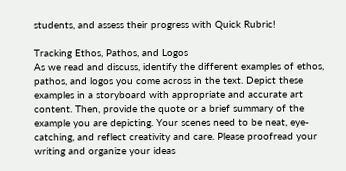students, and assess their progress with Quick Rubric!

Tracking Ethos, Pathos, and Logos
As we read and discuss, identify the different examples of ethos, pathos, and logos you come across in the text. Depict these examples in a storyboard with appropriate and accurate art content. Then, provide the quote or a brief summary of the example you are depicting. Your scenes need to be neat, eye-catching, and reflect creativity and care. Please proofread your writing and organize your ideas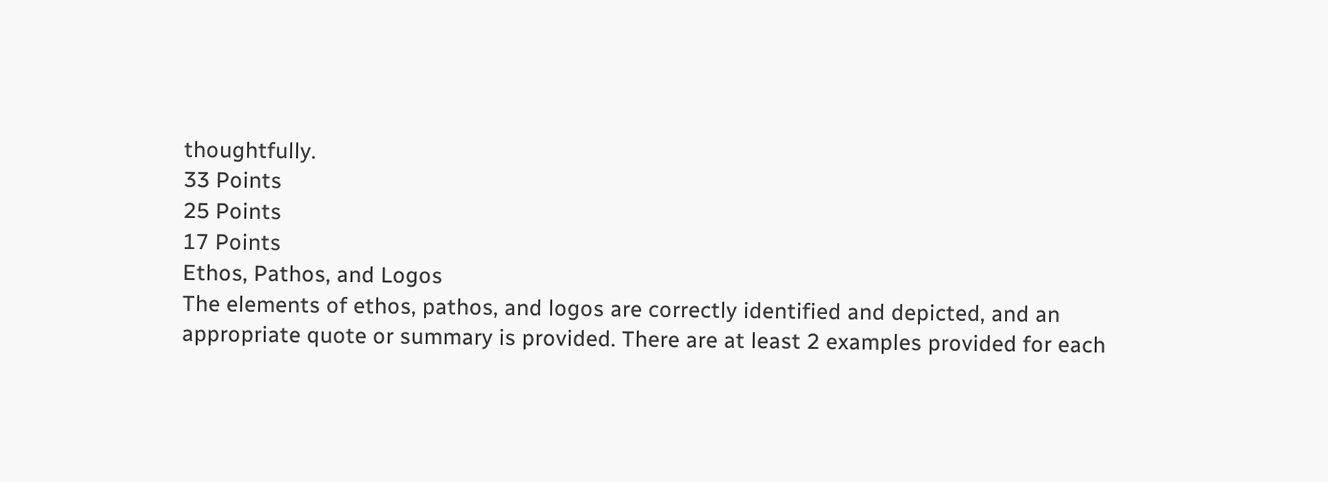thoughtfully.
33 Points
25 Points
17 Points
Ethos, Pathos, and Logos
The elements of ethos, pathos, and logos are correctly identified and depicted, and an appropriate quote or summary is provided. There are at least 2 examples provided for each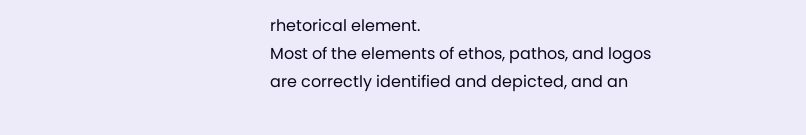rhetorical element.
Most of the elements of ethos, pathos, and logos are correctly identified and depicted, and an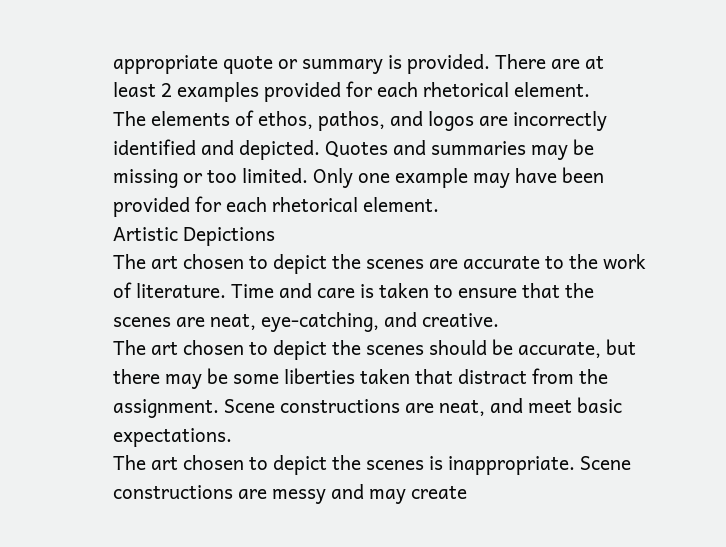appropriate quote or summary is provided. There are at least 2 examples provided for each rhetorical element.
The elements of ethos, pathos, and logos are incorrectly identified and depicted. Quotes and summaries may be missing or too limited. Only one example may have been provided for each rhetorical element.
Artistic Depictions
The art chosen to depict the scenes are accurate to the work of literature. Time and care is taken to ensure that the scenes are neat, eye-catching, and creative.
The art chosen to depict the scenes should be accurate, but there may be some liberties taken that distract from the assignment. Scene constructions are neat, and meet basic expectations.
The art chosen to depict the scenes is inappropriate. Scene constructions are messy and may create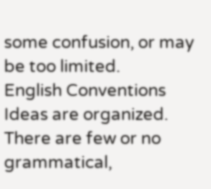some confusion, or may be too limited.
English Conventions
Ideas are organized. There are few or no grammatical,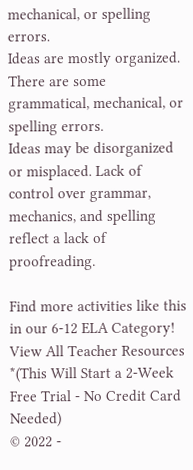mechanical, or spelling errors.
Ideas are mostly organized. There are some grammatical, mechanical, or spelling errors.
Ideas may be disorganized or misplaced. Lack of control over grammar, mechanics, and spelling reflect a lack of proofreading.

Find more activities like this in our 6-12 ELA Category!
View All Teacher Resources
*(This Will Start a 2-Week Free Trial - No Credit Card Needed)
© 2022 -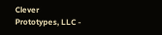Clever Prototypes, LLC -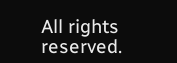All rights reserved.